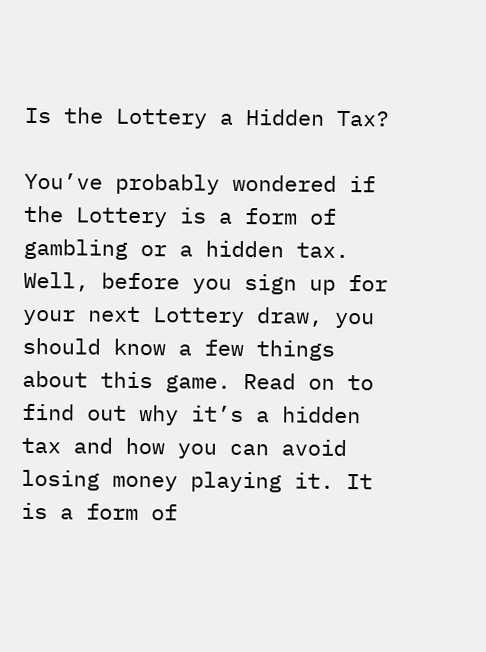Is the Lottery a Hidden Tax?

You’ve probably wondered if the Lottery is a form of gambling or a hidden tax. Well, before you sign up for your next Lottery draw, you should know a few things about this game. Read on to find out why it’s a hidden tax and how you can avoid losing money playing it. It is a form of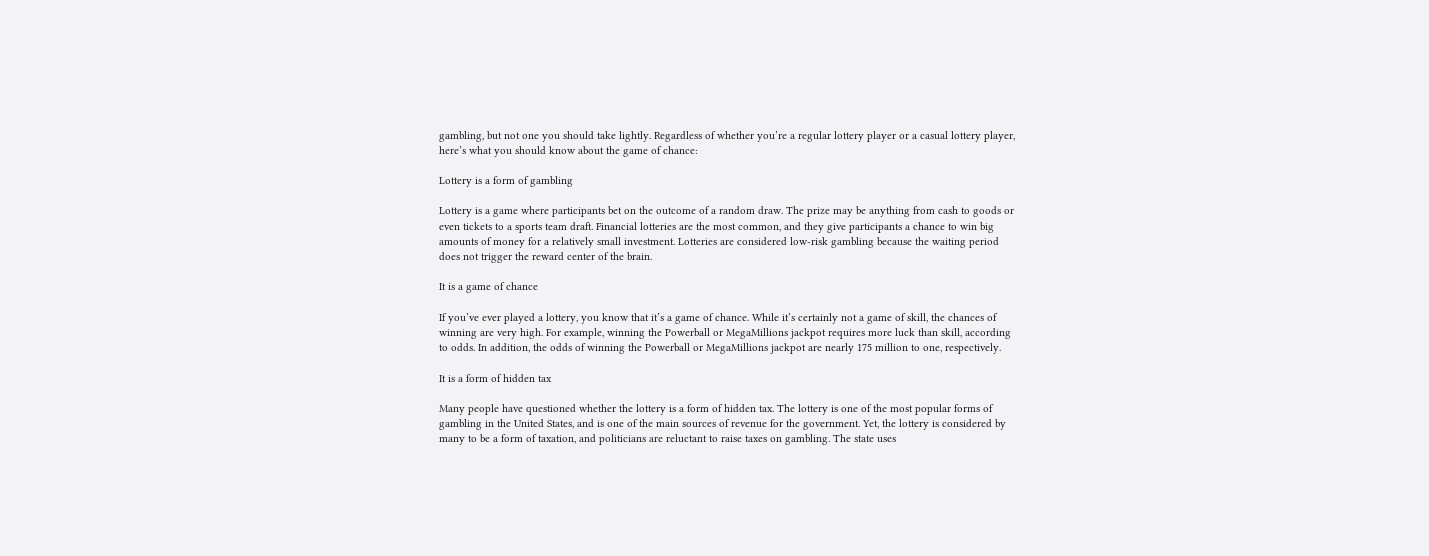gambling, but not one you should take lightly. Regardless of whether you’re a regular lottery player or a casual lottery player, here’s what you should know about the game of chance:

Lottery is a form of gambling

Lottery is a game where participants bet on the outcome of a random draw. The prize may be anything from cash to goods or even tickets to a sports team draft. Financial lotteries are the most common, and they give participants a chance to win big amounts of money for a relatively small investment. Lotteries are considered low-risk gambling because the waiting period does not trigger the reward center of the brain.

It is a game of chance

If you’ve ever played a lottery, you know that it’s a game of chance. While it’s certainly not a game of skill, the chances of winning are very high. For example, winning the Powerball or MegaMillions jackpot requires more luck than skill, according to odds. In addition, the odds of winning the Powerball or MegaMillions jackpot are nearly 175 million to one, respectively.

It is a form of hidden tax

Many people have questioned whether the lottery is a form of hidden tax. The lottery is one of the most popular forms of gambling in the United States, and is one of the main sources of revenue for the government. Yet, the lottery is considered by many to be a form of taxation, and politicians are reluctant to raise taxes on gambling. The state uses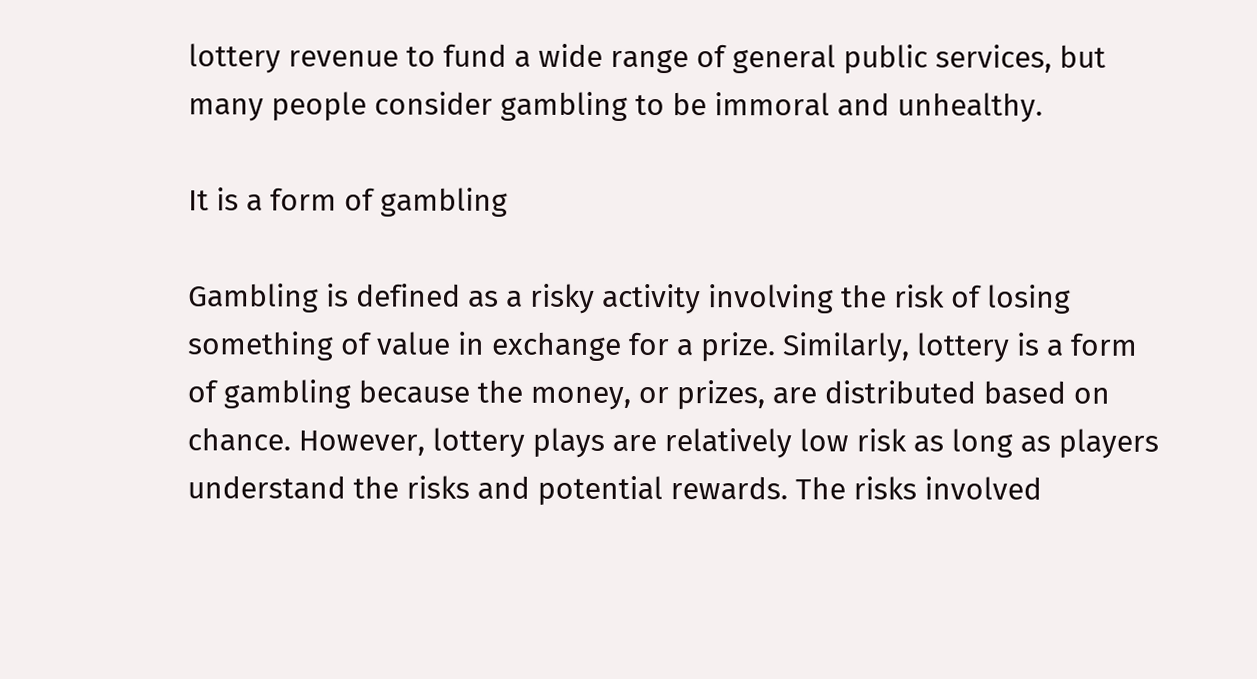lottery revenue to fund a wide range of general public services, but many people consider gambling to be immoral and unhealthy.

It is a form of gambling

Gambling is defined as a risky activity involving the risk of losing something of value in exchange for a prize. Similarly, lottery is a form of gambling because the money, or prizes, are distributed based on chance. However, lottery plays are relatively low risk as long as players understand the risks and potential rewards. The risks involved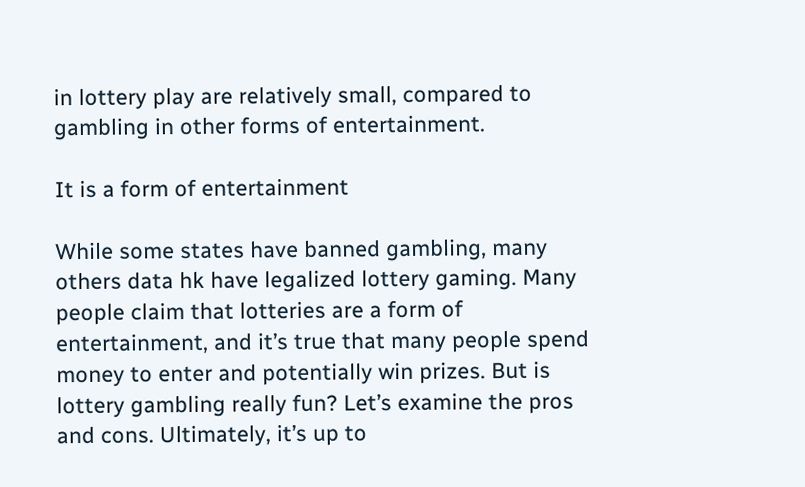in lottery play are relatively small, compared to gambling in other forms of entertainment.

It is a form of entertainment

While some states have banned gambling, many others data hk have legalized lottery gaming. Many people claim that lotteries are a form of entertainment, and it’s true that many people spend money to enter and potentially win prizes. But is lottery gambling really fun? Let’s examine the pros and cons. Ultimately, it’s up to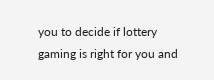you to decide if lottery gaming is right for you and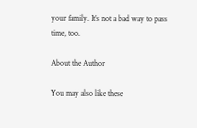your family. It’s not a bad way to pass time, too.

About the Author

You may also like these